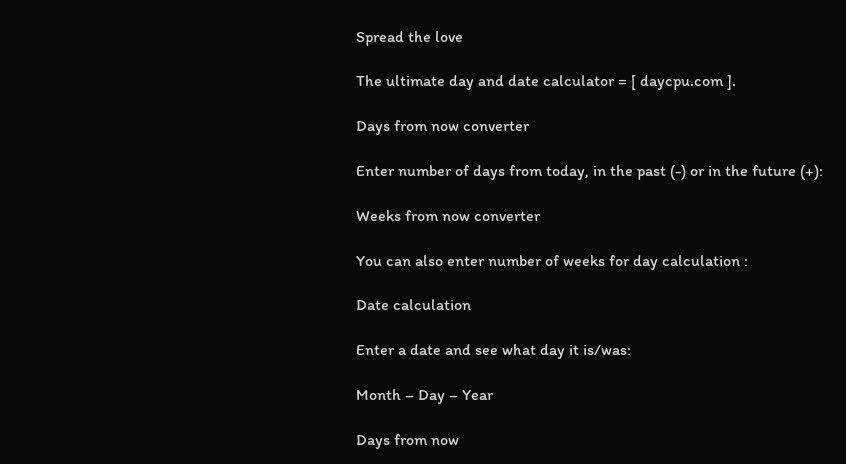Spread the love

The ultimate day and date calculator = [ daycpu.com ].

Days from now converter

Enter number of days from today, in the past (-) or in the future (+):

Weeks from now converter

You can also enter number of weeks for day calculation :

Date calculation

Enter a date and see what day it is/was:

Month – Day – Year

Days from now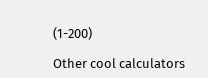(1-200)

Other cool calculators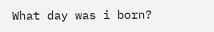What day was i born?